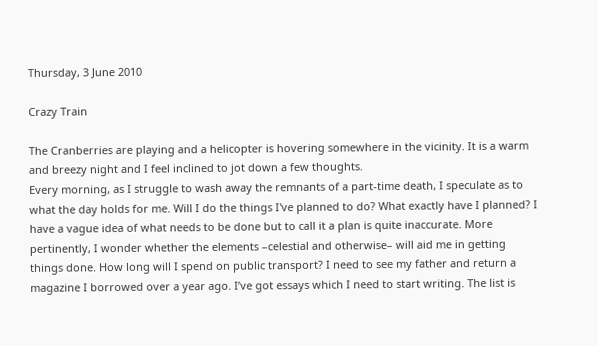Thursday, 3 June 2010

Crazy Train

The Cranberries are playing and a helicopter is hovering somewhere in the vicinity. It is a warm and breezy night and I feel inclined to jot down a few thoughts.
Every morning, as I struggle to wash away the remnants of a part-time death, I speculate as to what the day holds for me. Will I do the things I've planned to do? What exactly have I planned? I have a vague idea of what needs to be done but to call it a plan is quite inaccurate. More pertinently, I wonder whether the elements –celestial and otherwise– will aid me in getting things done. How long will I spend on public transport? I need to see my father and return a magazine I borrowed over a year ago. I’ve got essays which I need to start writing. The list is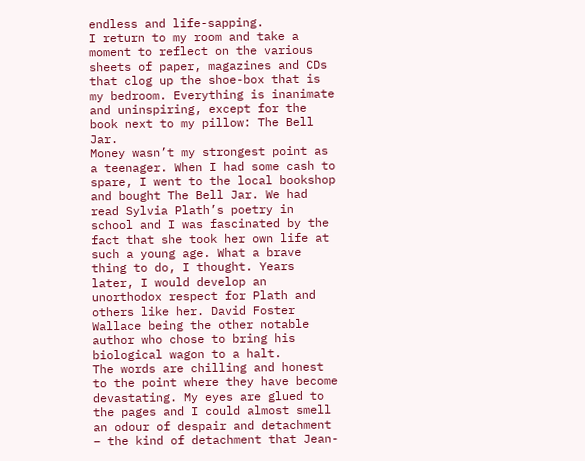endless and life-sapping.
I return to my room and take a moment to reflect on the various sheets of paper, magazines and CDs that clog up the shoe-box that is my bedroom. Everything is inanimate and uninspiring, except for the book next to my pillow: The Bell Jar.
Money wasn’t my strongest point as a teenager. When I had some cash to spare, I went to the local bookshop and bought The Bell Jar. We had read Sylvia Plath’s poetry in school and I was fascinated by the fact that she took her own life at such a young age. What a brave thing to do, I thought. Years later, I would develop an unorthodox respect for Plath and others like her. David Foster Wallace being the other notable author who chose to bring his biological wagon to a halt.
The words are chilling and honest to the point where they have become devastating. My eyes are glued to the pages and I could almost smell an odour of despair and detachment – the kind of detachment that Jean-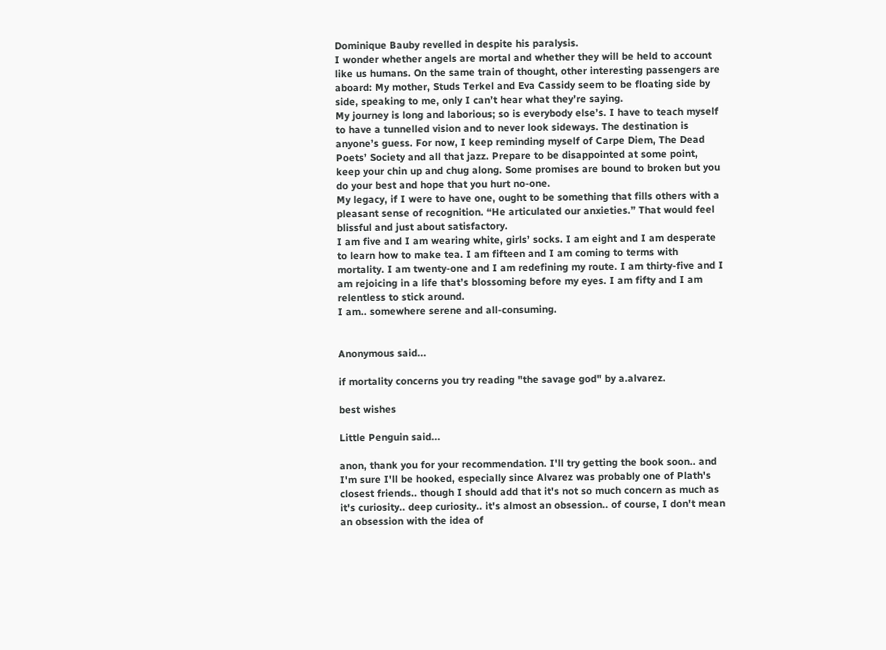Dominique Bauby revelled in despite his paralysis.
I wonder whether angels are mortal and whether they will be held to account like us humans. On the same train of thought, other interesting passengers are aboard: My mother, Studs Terkel and Eva Cassidy seem to be floating side by side, speaking to me, only I can’t hear what they’re saying.
My journey is long and laborious; so is everybody else’s. I have to teach myself to have a tunnelled vision and to never look sideways. The destination is anyone’s guess. For now, I keep reminding myself of Carpe Diem, The Dead Poets’ Society and all that jazz. Prepare to be disappointed at some point, keep your chin up and chug along. Some promises are bound to broken but you do your best and hope that you hurt no-one.
My legacy, if I were to have one, ought to be something that fills others with a pleasant sense of recognition. “He articulated our anxieties.” That would feel blissful and just about satisfactory.
I am five and I am wearing white, girls’ socks. I am eight and I am desperate to learn how to make tea. I am fifteen and I am coming to terms with mortality. I am twenty-one and I am redefining my route. I am thirty-five and I am rejoicing in a life that’s blossoming before my eyes. I am fifty and I am relentless to stick around.
I am.. somewhere serene and all-consuming.


Anonymous said...

if mortality concerns you try reading "the savage god" by a.alvarez.

best wishes

Little Penguin said...

anon, thank you for your recommendation. I'll try getting the book soon.. and I'm sure I'll be hooked, especially since Alvarez was probably one of Plath's closest friends.. though I should add that it's not so much concern as much as it's curiosity.. deep curiosity.. it's almost an obsession.. of course, I don't mean an obsession with the idea of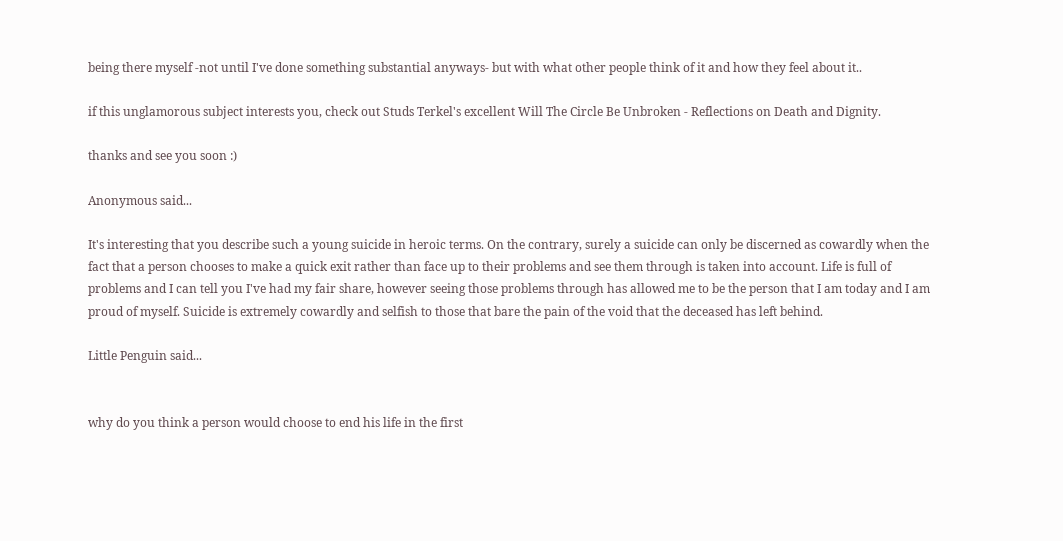being there myself -not until I've done something substantial anyways- but with what other people think of it and how they feel about it..

if this unglamorous subject interests you, check out Studs Terkel's excellent Will The Circle Be Unbroken - Reflections on Death and Dignity.

thanks and see you soon :)

Anonymous said...

It's interesting that you describe such a young suicide in heroic terms. On the contrary, surely a suicide can only be discerned as cowardly when the fact that a person chooses to make a quick exit rather than face up to their problems and see them through is taken into account. Life is full of problems and I can tell you I've had my fair share, however seeing those problems through has allowed me to be the person that I am today and I am proud of myself. Suicide is extremely cowardly and selfish to those that bare the pain of the void that the deceased has left behind.

Little Penguin said...


why do you think a person would choose to end his life in the first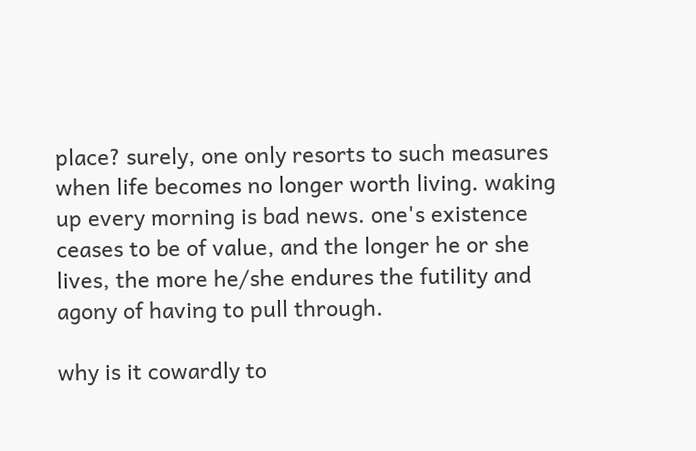place? surely, one only resorts to such measures when life becomes no longer worth living. waking up every morning is bad news. one's existence ceases to be of value, and the longer he or she lives, the more he/she endures the futility and agony of having to pull through.

why is it cowardly to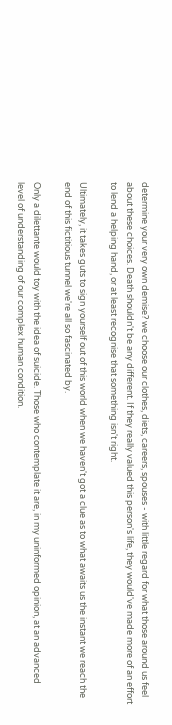determine your very own demise? we choose our clothes, diets, careers, spouses - with little regard for what those around us feel about these choices. Death shouldn't be any different. If they really valued this person's life, they would've made more of an effort to lend a helping hand, or at least recognise that something isn't right.

Ultimately, it takes guts to sign yourself out of this world when we haven't got a clue as to what awaits us the instant we reach the end of this fictitious tunnel we're all so fascinated by.

Only a dilettante would toy with the idea of suicide. Those who contemplate it are, in my uninformed opinion, at an advanced level of understanding of our complex human condition.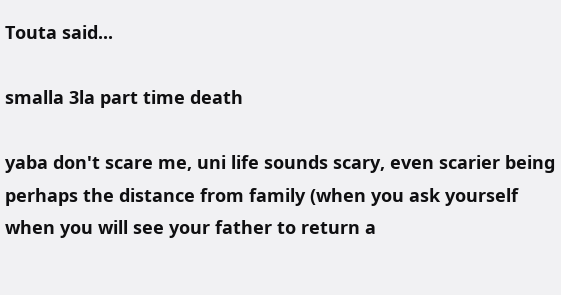Touta said...

smalla 3la part time death

yaba don't scare me, uni life sounds scary, even scarier being perhaps the distance from family (when you ask yourself when you will see your father to return a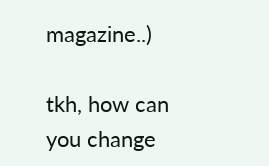magazine..)

tkh, how can you change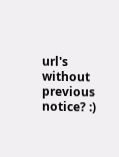url's without previous notice? :)